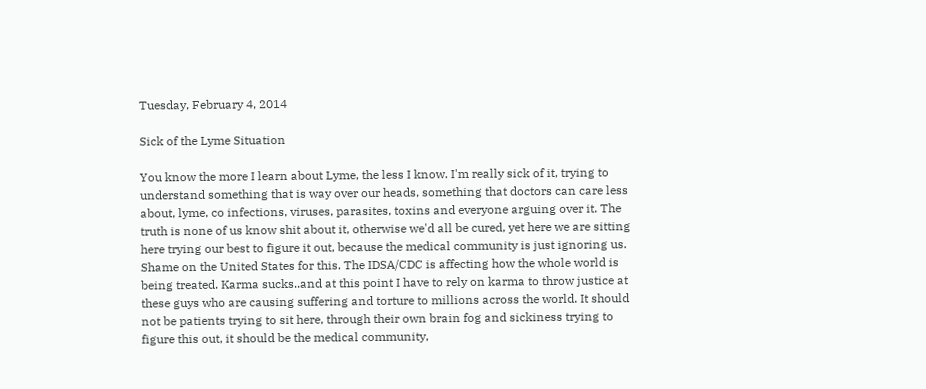Tuesday, February 4, 2014

Sick of the Lyme Situation

You know the more I learn about Lyme, the less I know. I'm really sick of it, trying to understand something that is way over our heads, something that doctors can care less about, lyme, co infections, viruses, parasites, toxins and everyone arguing over it. The truth is none of us know shit about it, otherwise we'd all be cured, yet here we are sitting here trying our best to figure it out, because the medical community is just ignoring us. Shame on the United States for this. The IDSA/CDC is affecting how the whole world is being treated. Karma sucks..and at this point I have to rely on karma to throw justice at these guys who are causing suffering and torture to millions across the world. It should not be patients trying to sit here, through their own brain fog and sickiness trying to figure this out, it should be the medical community,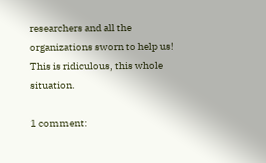researchers and all the organizations sworn to help us! This is ridiculous, this whole situation.

1 comment: